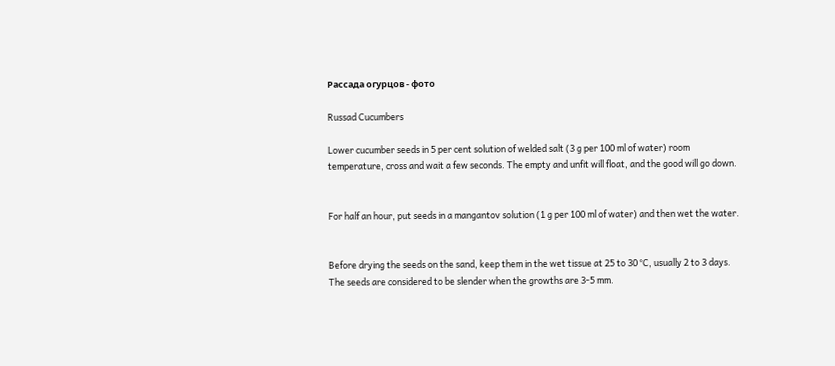Рассада огурцов - фото

Russad Cucumbers

Lower cucumber seeds in 5 per cent solution of welded salt (3 g per 100 ml of water) room temperature, cross and wait a few seconds. The empty and unfit will float, and the good will go down.


For half an hour, put seeds in a mangantov solution (1 g per 100 ml of water) and then wet the water.


Before drying the seeds on the sand, keep them in the wet tissue at 25 to 30 °C, usually 2 to 3 days. The seeds are considered to be slender when the growths are 3-5 mm.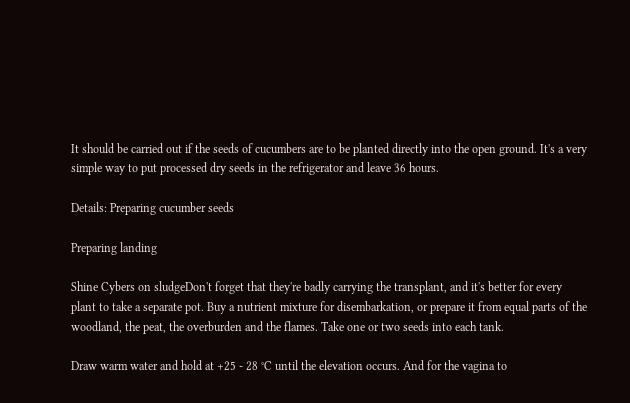It should be carried out if the seeds of cucumbers are to be planted directly into the open ground. It's a very simple way to put processed dry seeds in the refrigerator and leave 36 hours.

Details: Preparing cucumber seeds

Preparing landing

Shine Cybers on sludgeDon't forget that they're badly carrying the transplant, and it's better for every plant to take a separate pot. Buy a nutrient mixture for disembarkation, or prepare it from equal parts of the woodland, the peat, the overburden and the flames. Take one or two seeds into each tank.

Draw warm water and hold at +25 - 28 °C until the elevation occurs. And for the vagina to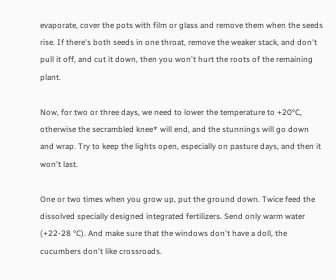evaporate, cover the pots with film or glass and remove them when the seeds rise. If there's both seeds in one throat, remove the weaker stack, and don't pull it off, and cut it down, then you won't hurt the roots of the remaining plant.

Now, for two or three days, we need to lower the temperature to +20°C, otherwise the secrambled knee* will end, and the stunnings will go down and wrap. Try to keep the lights open, especially on pasture days, and then it won't last.

One or two times when you grow up, put the ground down. Twice feed the dissolved specially designed integrated fertilizers. Send only warm water (+22-28 °C). And make sure that the windows don't have a doll, the cucumbers don't like crossroads.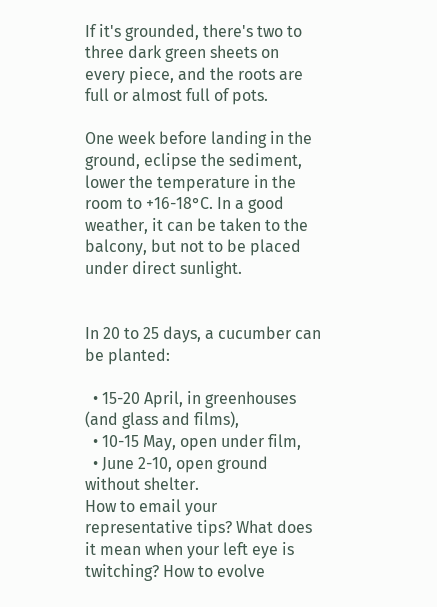If it's grounded, there's two to three dark green sheets on every piece, and the roots are full or almost full of pots.

One week before landing in the ground, eclipse the sediment, lower the temperature in the room to +16-18°C. In a good weather, it can be taken to the balcony, but not to be placed under direct sunlight.


In 20 to 25 days, a cucumber can be planted:

  • 15-20 April, in greenhouses (and glass and films),
  • 10-15 May, open under film,
  • June 2-10, open ground without shelter.
How to email your representative tips? What does it mean when your left eye is twitching? How to evolve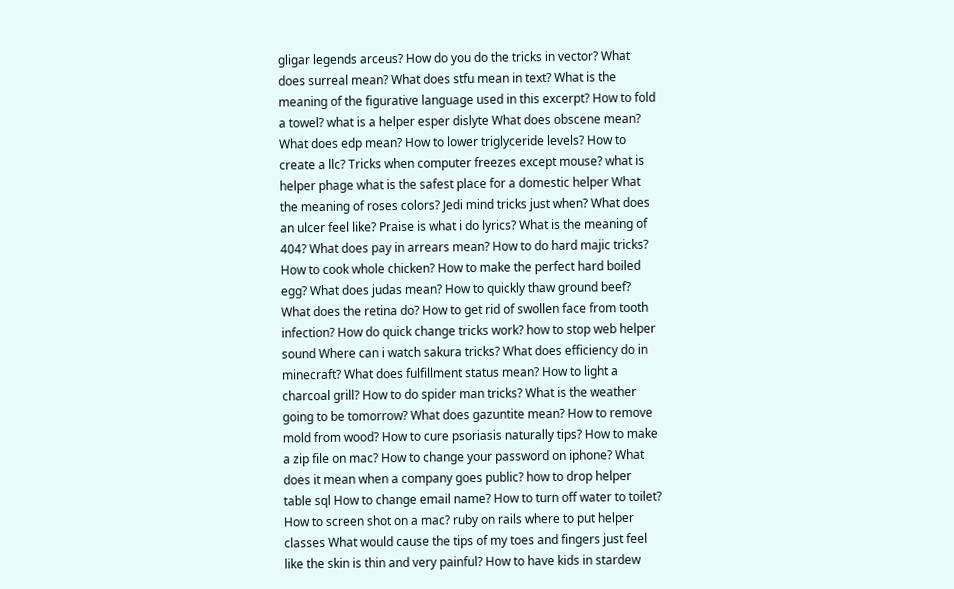gligar legends arceus? How do you do the tricks in vector? What does surreal mean? What does stfu mean in text? What is the meaning of the figurative language used in this excerpt? How to fold a towel? what is a helper esper dislyte What does obscene mean? What does edp mean? How to lower triglyceride levels? How to create a llc? Tricks when computer freezes except mouse? what is helper phage what is the safest place for a domestic helper What the meaning of roses colors? Jedi mind tricks just when? What does an ulcer feel like? Praise is what i do lyrics? What is the meaning of 404? What does pay in arrears mean? How to do hard majic tricks? How to cook whole chicken? How to make the perfect hard boiled egg? What does judas mean? How to quickly thaw ground beef? What does the retina do? How to get rid of swollen face from tooth infection? How do quick change tricks work? how to stop web helper sound Where can i watch sakura tricks? What does efficiency do in minecraft? What does fulfillment status mean? How to light a charcoal grill? How to do spider man tricks? What is the weather going to be tomorrow? What does gazuntite mean? How to remove mold from wood? How to cure psoriasis naturally tips? How to make a zip file on mac? How to change your password on iphone? What does it mean when a company goes public? how to drop helper table sql How to change email name? How to turn off water to toilet? How to screen shot on a mac? ruby on rails where to put helper classes What would cause the tips of my toes and fingers just feel like the skin is thin and very painful? How to have kids in stardew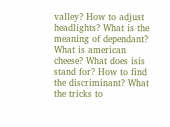valley? How to adjust headlights? What is the meaning of dependant? What is american cheese? What does isis stand for? How to find the discriminant? What the tricks to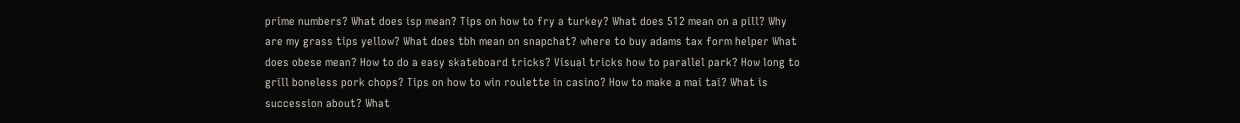prime numbers? What does isp mean? Tips on how to fry a turkey? What does 512 mean on a pill? Why are my grass tips yellow? What does tbh mean on snapchat? where to buy adams tax form helper What does obese mean? How to do a easy skateboard tricks? Visual tricks how to parallel park? How long to grill boneless pork chops? Tips on how to win roulette in casino? How to make a mai tai? What is succession about? What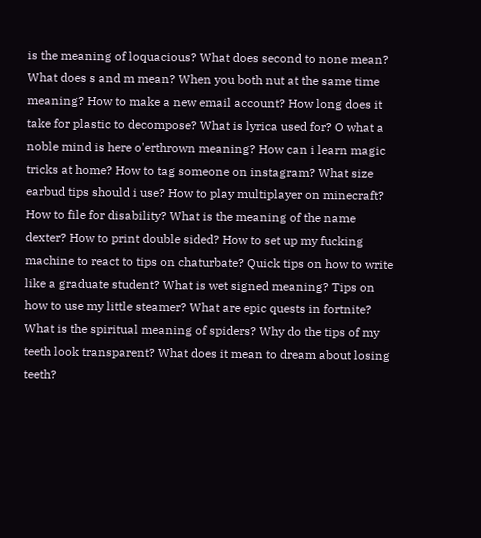is the meaning of loquacious? What does second to none mean? What does s and m mean? When you both nut at the same time meaning? How to make a new email account? How long does it take for plastic to decompose? What is lyrica used for? O what a noble mind is here o'erthrown meaning? How can i learn magic tricks at home? How to tag someone on instagram? What size earbud tips should i use? How to play multiplayer on minecraft? How to file for disability? What is the meaning of the name dexter? How to print double sided? How to set up my fucking machine to react to tips on chaturbate? Quick tips on how to write like a graduate student? What is wet signed meaning? Tips on how to use my little steamer? What are epic quests in fortnite? What is the spiritual meaning of spiders? Why do the tips of my teeth look transparent? What does it mean to dream about losing teeth?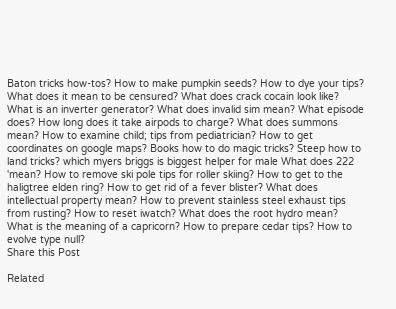Baton tricks how-tos? How to make pumpkin seeds? How to dye your tips? What does it mean to be censured? What does crack cocain look like? What is an inverter generator? What does invalid sim mean? What episode does? How long does it take airpods to charge? What does summons mean? How to examine child; tips from pediatrician? How to get coordinates on google maps? Books how to do magic tricks? Steep how to land tricks? which myers briggs is biggest helper for male What does 222 'mean? How to remove ski pole tips for roller skiing? How to get to the haligtree elden ring? How to get rid of a fever blister? What does intellectual property mean? How to prevent stainless steel exhaust tips from rusting? How to reset iwatch? What does the root hydro mean? What is the meaning of a capricorn? How to prepare cedar tips? How to evolve type null?
Share this Post

Related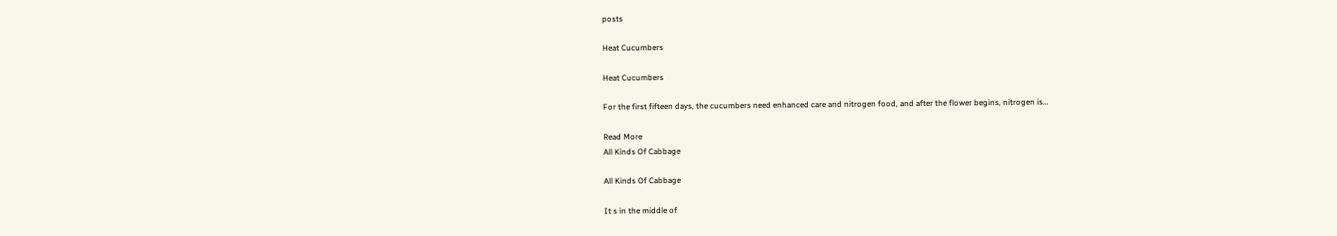posts

Heat Cucumbers

Heat Cucumbers

For the first fifteen days, the cucumbers need enhanced care and nitrogen food, and after the flower begins, nitrogen is…

Read More
All Kinds Of Cabbage

All Kinds Of Cabbage

It s in the middle of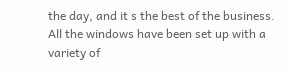the day, and it s the best of the business. All the windows have been set up with a variety of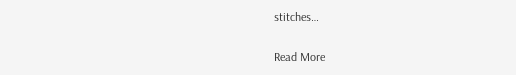stitches…

Read More